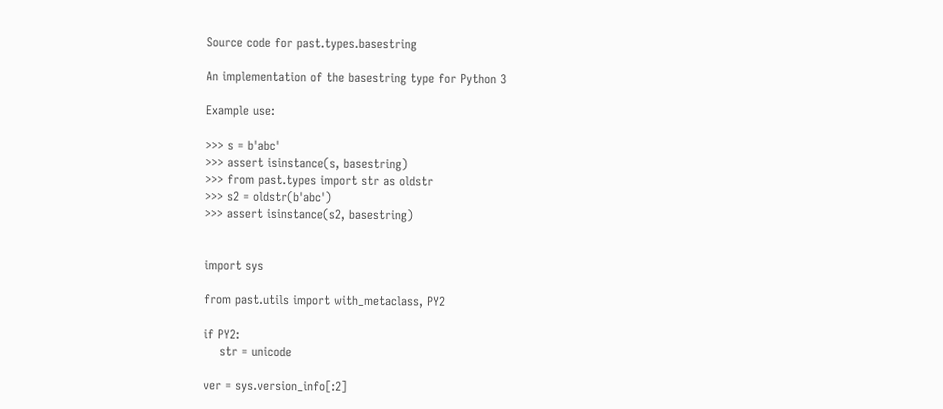Source code for past.types.basestring

An implementation of the basestring type for Python 3

Example use:

>>> s = b'abc'
>>> assert isinstance(s, basestring)
>>> from past.types import str as oldstr
>>> s2 = oldstr(b'abc')
>>> assert isinstance(s2, basestring)


import sys

from past.utils import with_metaclass, PY2

if PY2:
    str = unicode

ver = sys.version_info[:2]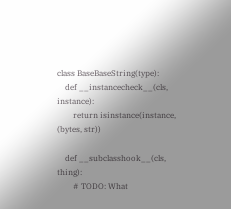class BaseBaseString(type):
    def __instancecheck__(cls, instance):
        return isinstance(instance, (bytes, str))

    def __subclasshook__(cls, thing):
        # TODO: What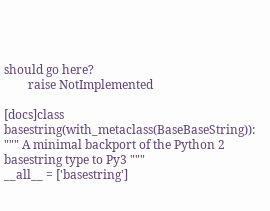should go here?
        raise NotImplemented

[docs]class basestring(with_metaclass(BaseBaseString)): """ A minimal backport of the Python 2 basestring type to Py3 """
__all__ = ['basestring']